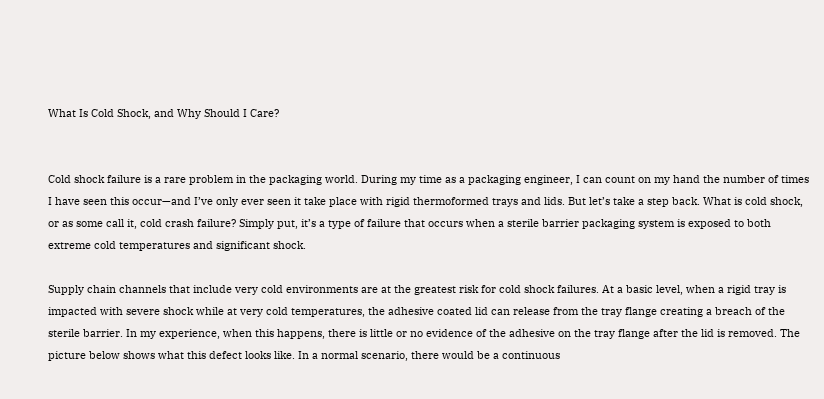What Is Cold Shock, and Why Should I Care?


Cold shock failure is a rare problem in the packaging world. During my time as a packaging engineer, I can count on my hand the number of times I have seen this occur—and I’ve only ever seen it take place with rigid thermoformed trays and lids. But let’s take a step back. What is cold shock, or as some call it, cold crash failure? Simply put, it’s a type of failure that occurs when a sterile barrier packaging system is exposed to both extreme cold temperatures and significant shock.

Supply chain channels that include very cold environments are at the greatest risk for cold shock failures. At a basic level, when a rigid tray is impacted with severe shock while at very cold temperatures, the adhesive coated lid can release from the tray flange creating a breach of the sterile barrier. In my experience, when this happens, there is little or no evidence of the adhesive on the tray flange after the lid is removed. The picture below shows what this defect looks like. In a normal scenario, there would be a continuous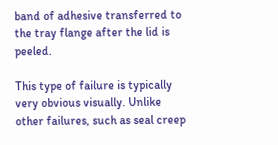band of adhesive transferred to the tray flange after the lid is peeled.

This type of failure is typically very obvious visually. Unlike other failures, such as seal creep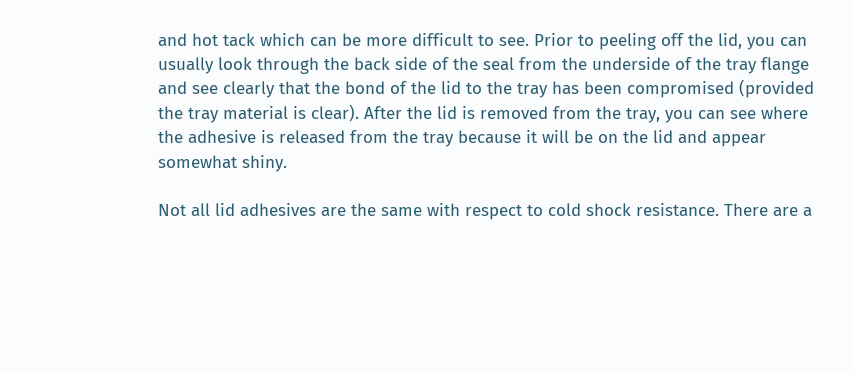and hot tack which can be more difficult to see. Prior to peeling off the lid, you can usually look through the back side of the seal from the underside of the tray flange and see clearly that the bond of the lid to the tray has been compromised (provided the tray material is clear). After the lid is removed from the tray, you can see where the adhesive is released from the tray because it will be on the lid and appear somewhat shiny.

Not all lid adhesives are the same with respect to cold shock resistance. There are a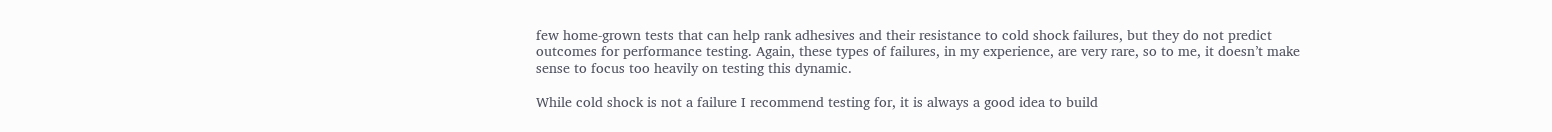few home-grown tests that can help rank adhesives and their resistance to cold shock failures, but they do not predict outcomes for performance testing. Again, these types of failures, in my experience, are very rare, so to me, it doesn’t make sense to focus too heavily on testing this dynamic.

While cold shock is not a failure I recommend testing for, it is always a good idea to build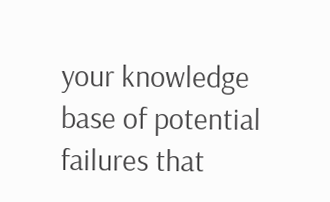your knowledge base of potential failures that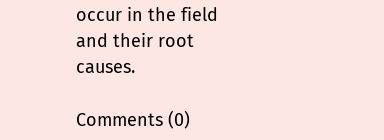occur in the field and their root causes.

Comments (0)